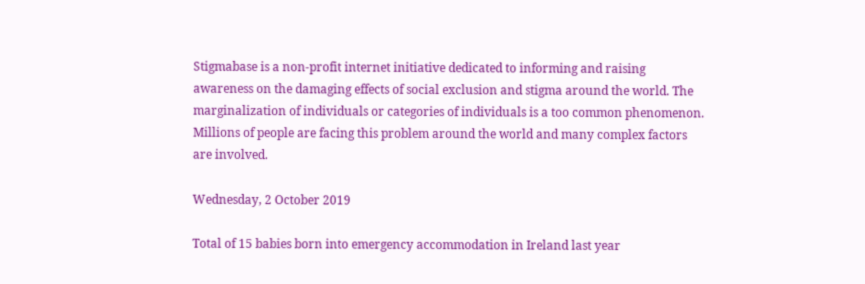Stigmabase is a non-profit internet initiative dedicated to informing and raising awareness on the damaging effects of social exclusion and stigma around the world. The marginalization of individuals or categories of individuals is a too common phenomenon. Millions of people are facing this problem around the world and many complex factors are involved.

Wednesday, 2 October 2019

Total of 15 babies born into emergency accommodation in Ireland last year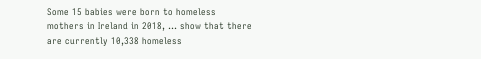Some 15 babies were born to homeless mothers in Ireland in 2018, ... show that there are currently 10,338 homeless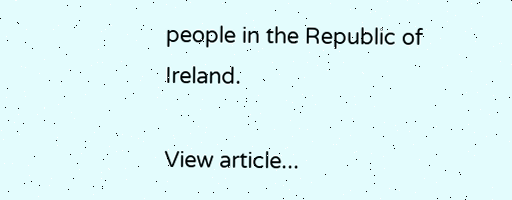people in the Republic of Ireland.

View article...